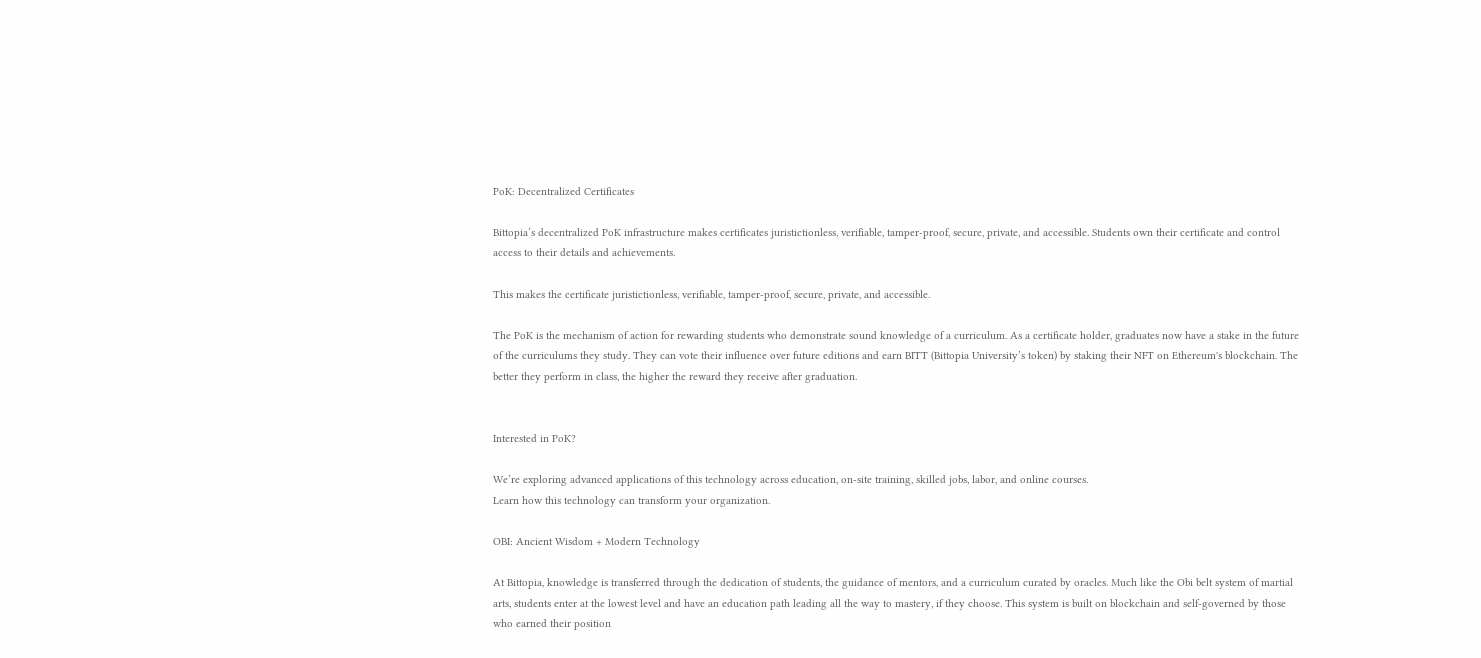PoK: Decentralized Certificates

Bittopia’s decentralized PoK infrastructure makes certificates juristictionless, verifiable, tamper-proof, secure, private, and accessible. Students own their certificate and control access to their details and achievements.

This makes the certificate juristictionless, verifiable, tamper-proof, secure, private, and accessible.

The PoK is the mechanism of action for rewarding students who demonstrate sound knowledge of a curriculum. As a certificate holder, graduates now have a stake in the future of the curriculums they study. They can vote their influence over future editions and earn BITT (Bittopia University’s token) by staking their NFT on Ethereum's blockchain. The better they perform in class, the higher the reward they receive after graduation.


Interested in PoK?

We’re exploring advanced applications of this technology across education, on-site training, skilled jobs, labor, and online courses.
Learn how this technology can transform your organization.

OBI: Ancient Wisdom + Modern Technology

At Bittopia, knowledge is transferred through the dedication of students, the guidance of mentors, and a curriculum curated by oracles. Much like the Obi belt system of martial arts, students enter at the lowest level and have an education path leading all the way to mastery, if they choose. This system is built on blockchain and self-governed by those who earned their position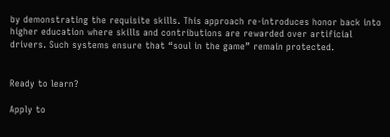by demonstrating the requisite skills. This approach re-introduces honor back into higher education where skills and contributions are rewarded over artificial drivers. Such systems ensure that “soul in the game” remain protected.


Ready to learn?

Apply to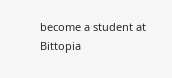become a student at Bittopia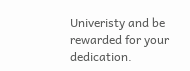Univeristy and be rewarded for your dedication.